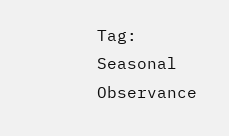Tag: Seasonal Observance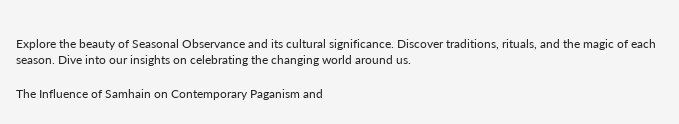Explore the beauty of Seasonal Observance and its cultural significance. Discover traditions, rituals, and the magic of each season. Dive into our insights on celebrating the changing world around us.

The Influence of Samhain on Contemporary Paganism and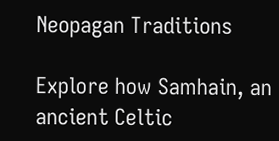Neopagan Traditions

Explore how Samhain, an ancient Celtic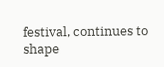festival, continues to shape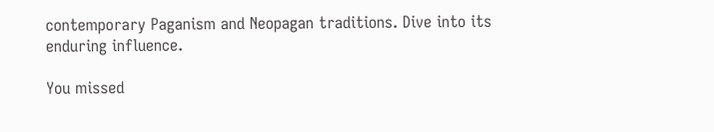contemporary Paganism and Neopagan traditions. Dive into its enduring influence.

You missed